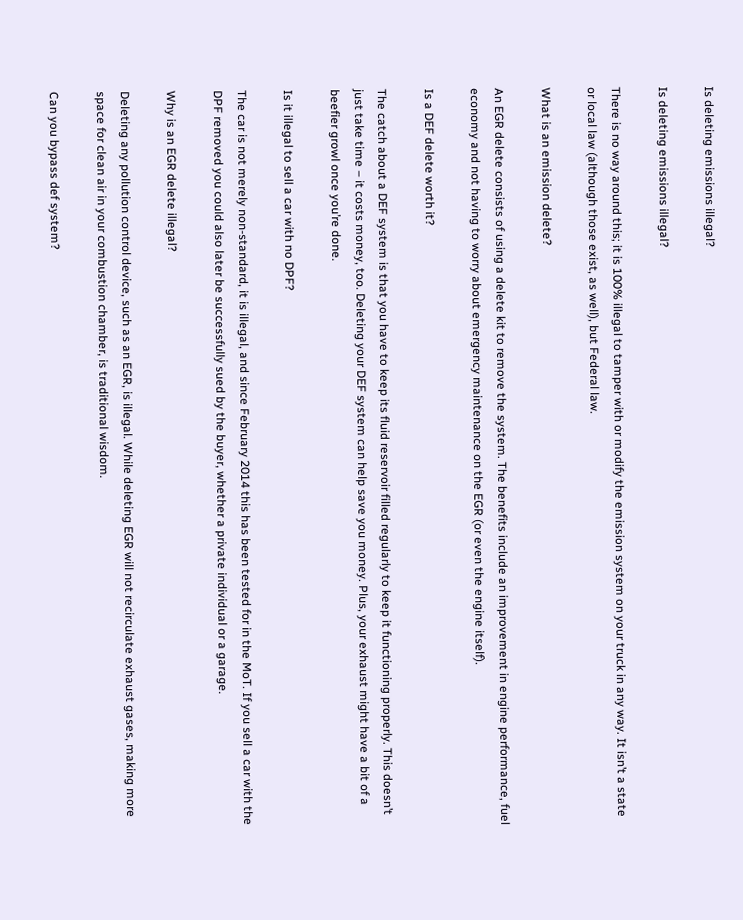Is deleting emissions illegal?

Is deleting emissions illegal?

There is no way around this; it is 100% illegal to tamper with or modify the emission system on your truck in any way. It isn’t a state or local law (although those exist, as well), but Federal law.

What is an emission delete?

An EGR delete consists of using a delete kit to remove the system. The benefits include an improvement in engine performance, fuel economy and not having to worry about emergency maintenance on the EGR (or even the engine itself).

Is a DEF delete worth it?

The catch about a DEF system is that you have to keep its fluid reservoir filled regularly to keep it functioning properly. This doesn’t just take time – it costs money, too. Deleting your DEF system can help save you money. Plus, your exhaust might have a bit of a beefier growl once you’re done.

Is it illegal to sell a car with no DPF?

The car is not merely non-standard, it is illegal, and since February 2014 this has been tested for in the MoT. If you sell a car with the DPF removed you could also later be successfully sued by the buyer, whether a private individual or a garage.

Why is an EGR delete illegal?

Deleting any pollution control device, such as an EGR, is illegal. While deleting EGR will not recirculate exhaust gases, making more space for clean air in your combustion chamber, is traditional wisdom.

Can you bypass def system?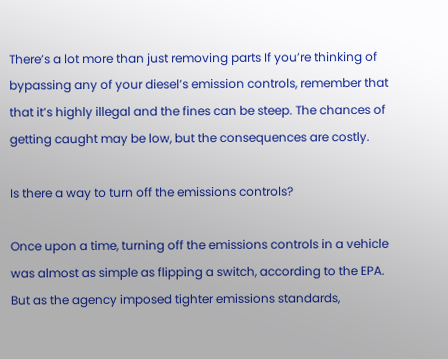There’s a lot more than just removing parts If you’re thinking of bypassing any of your diesel’s emission controls, remember that that it’s highly illegal and the fines can be steep. The chances of getting caught may be low, but the consequences are costly.

Is there a way to turn off the emissions controls?

Once upon a time, turning off the emissions controls in a vehicle was almost as simple as flipping a switch, according to the EPA. But as the agency imposed tighter emissions standards,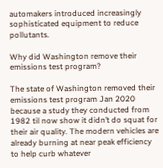automakers introduced increasingly sophisticated equipment to reduce pollutants.

Why did Washington remove their emissions test program?

The state of Washington removed their emissions test program Jan 2020 because a study they conducted from 1982 til now show it didn’t do squat for their air quality. The modern vehicles are already burning at near peak efficiency to help curb whatever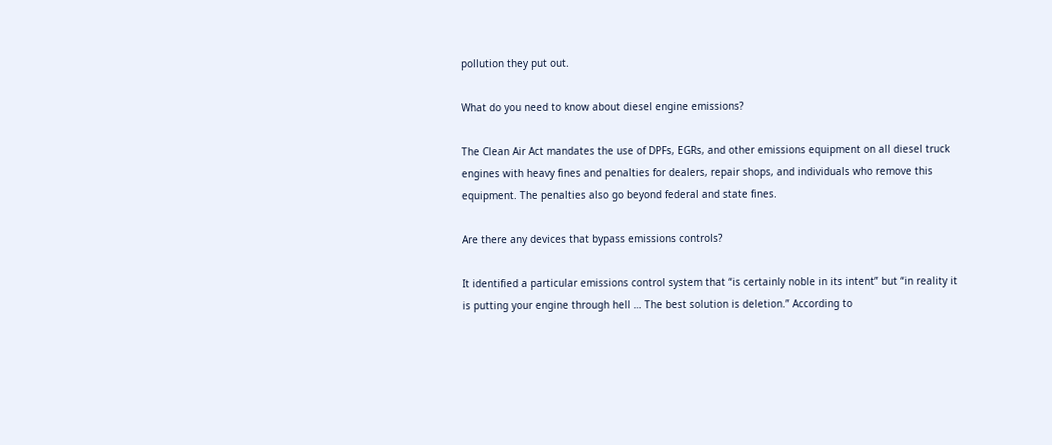pollution they put out.

What do you need to know about diesel engine emissions?

The Clean Air Act mandates the use of DPFs, EGRs, and other emissions equipment on all diesel truck engines with heavy fines and penalties for dealers, repair shops, and individuals who remove this equipment. The penalties also go beyond federal and state fines.

Are there any devices that bypass emissions controls?

It identified a particular emissions control system that “is certainly noble in its intent” but “in reality it is putting your engine through hell … The best solution is deletion.” According to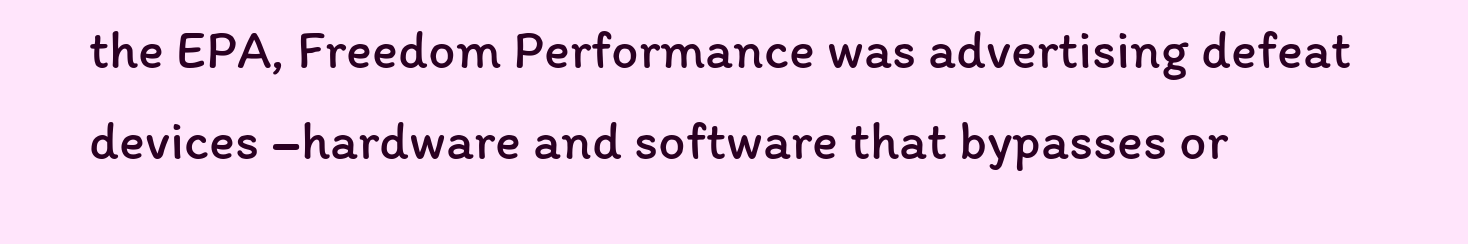the EPA, Freedom Performance was advertising defeat devices –hardware and software that bypasses or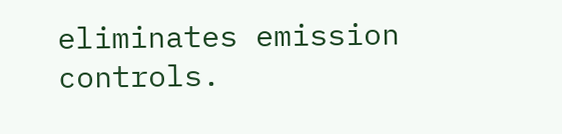eliminates emission controls.